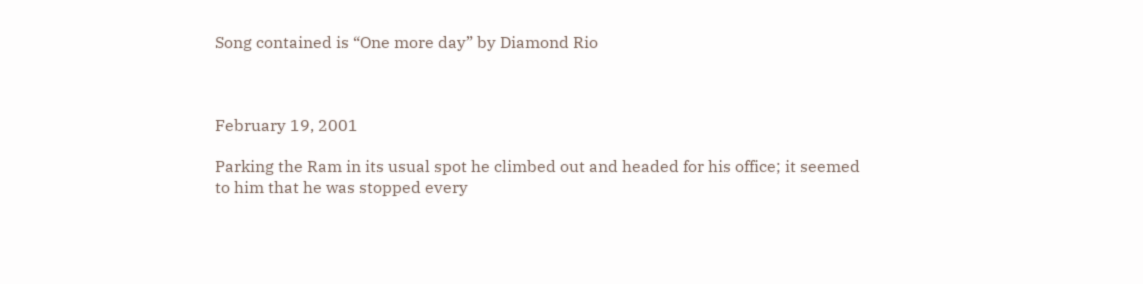Song contained is “One more day” by Diamond Rio



February 19, 2001

Parking the Ram in its usual spot he climbed out and headed for his office; it seemed to him that he was stopped every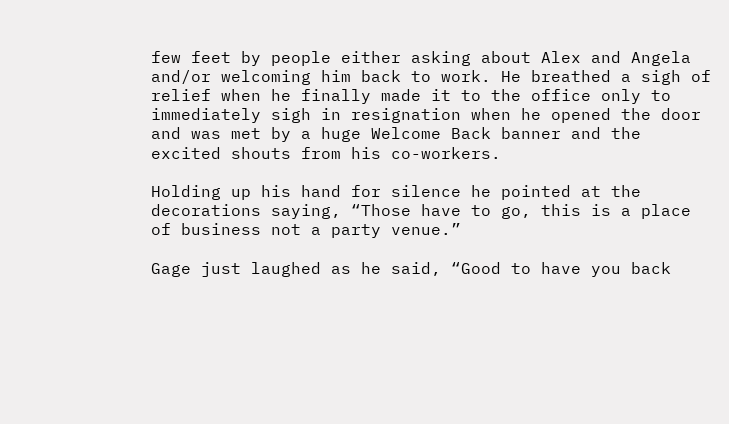few feet by people either asking about Alex and Angela and/or welcoming him back to work. He breathed a sigh of relief when he finally made it to the office only to immediately sigh in resignation when he opened the door and was met by a huge Welcome Back banner and the excited shouts from his co-workers.

Holding up his hand for silence he pointed at the decorations saying, “Those have to go, this is a place of business not a party venue.”

Gage just laughed as he said, “Good to have you back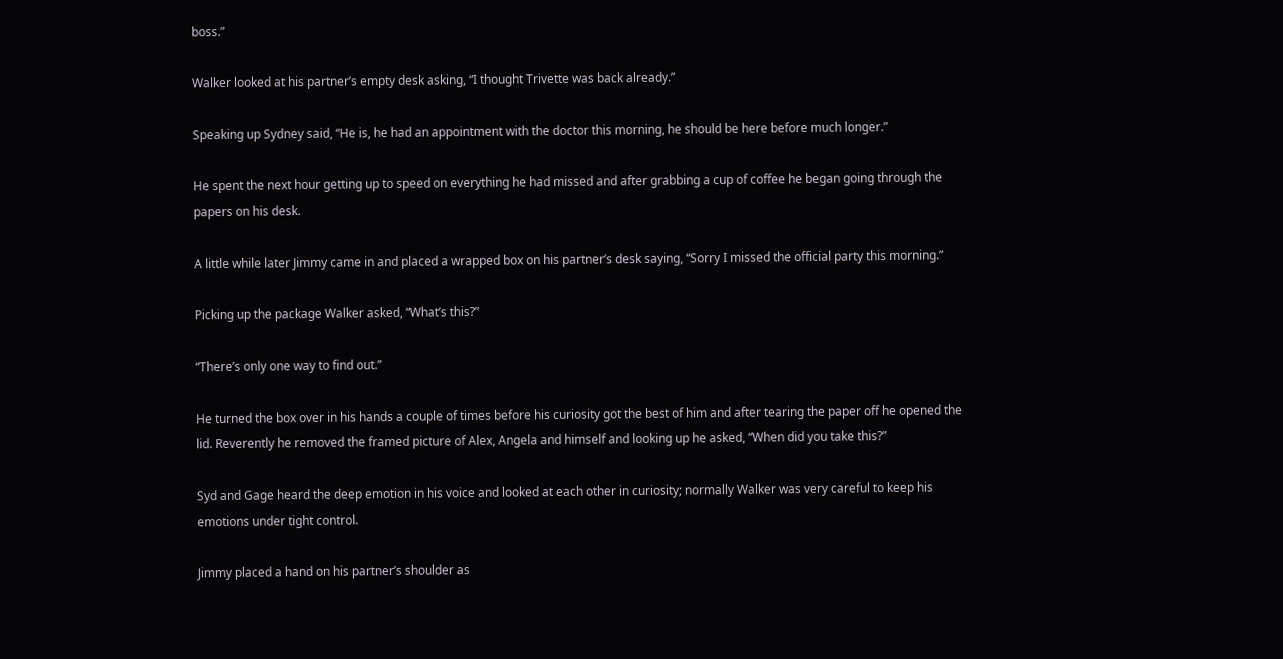boss.”

Walker looked at his partner’s empty desk asking, “I thought Trivette was back already.”

Speaking up Sydney said, “He is, he had an appointment with the doctor this morning, he should be here before much longer.”

He spent the next hour getting up to speed on everything he had missed and after grabbing a cup of coffee he began going through the papers on his desk.

A little while later Jimmy came in and placed a wrapped box on his partner’s desk saying, “Sorry I missed the official party this morning.”

Picking up the package Walker asked, “What’s this?”

“There’s only one way to find out.”

He turned the box over in his hands a couple of times before his curiosity got the best of him and after tearing the paper off he opened the lid. Reverently he removed the framed picture of Alex, Angela and himself and looking up he asked, “When did you take this?”

Syd and Gage heard the deep emotion in his voice and looked at each other in curiosity; normally Walker was very careful to keep his emotions under tight control.

Jimmy placed a hand on his partner’s shoulder as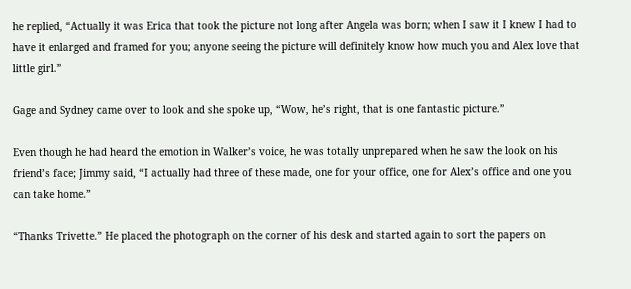he replied, “Actually it was Erica that took the picture not long after Angela was born; when I saw it I knew I had to have it enlarged and framed for you; anyone seeing the picture will definitely know how much you and Alex love that little girl.”

Gage and Sydney came over to look and she spoke up, “Wow, he’s right, that is one fantastic picture.”

Even though he had heard the emotion in Walker’s voice, he was totally unprepared when he saw the look on his friend’s face; Jimmy said, “I actually had three of these made, one for your office, one for Alex’s office and one you can take home.”

“Thanks Trivette.” He placed the photograph on the corner of his desk and started again to sort the papers on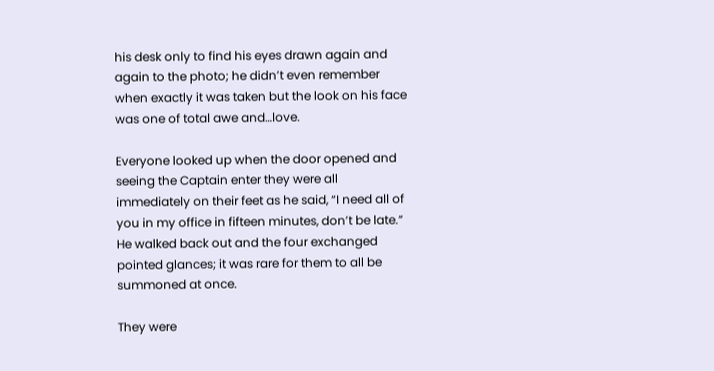his desk only to find his eyes drawn again and again to the photo; he didn’t even remember when exactly it was taken but the look on his face was one of total awe and…love.

Everyone looked up when the door opened and seeing the Captain enter they were all immediately on their feet as he said, “I need all of you in my office in fifteen minutes, don’t be late.” He walked back out and the four exchanged pointed glances; it was rare for them to all be summoned at once.

They were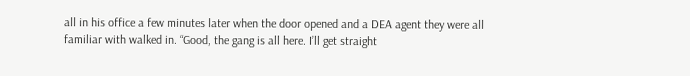all in his office a few minutes later when the door opened and a DEA agent they were all familiar with walked in. “Good, the gang is all here. I’ll get straight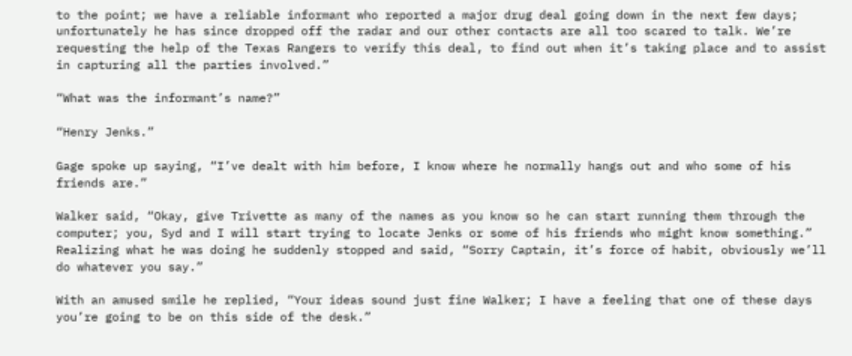to the point; we have a reliable informant who reported a major drug deal going down in the next few days; unfortunately he has since dropped off the radar and our other contacts are all too scared to talk. We’re requesting the help of the Texas Rangers to verify this deal, to find out when it’s taking place and to assist in capturing all the parties involved.”

“What was the informant’s name?”

“Henry Jenks.”

Gage spoke up saying, “I’ve dealt with him before, I know where he normally hangs out and who some of his friends are.”

Walker said, “Okay, give Trivette as many of the names as you know so he can start running them through the computer; you, Syd and I will start trying to locate Jenks or some of his friends who might know something.” Realizing what he was doing he suddenly stopped and said, “Sorry Captain, it’s force of habit, obviously we’ll do whatever you say.”

With an amused smile he replied, “Your ideas sound just fine Walker; I have a feeling that one of these days you’re going to be on this side of the desk.”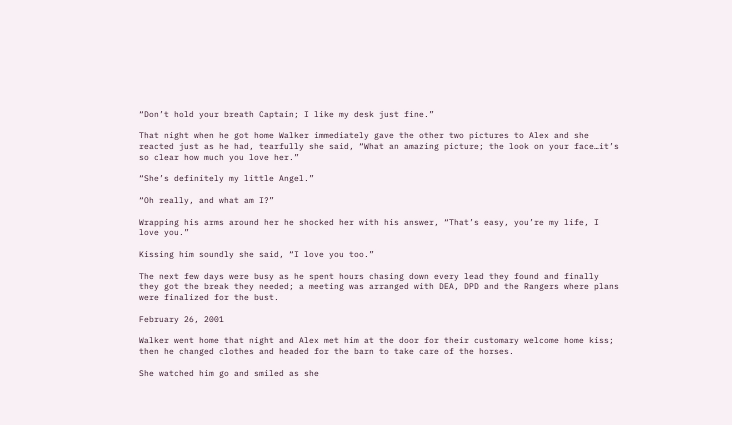“Don’t hold your breath Captain; I like my desk just fine.”

That night when he got home Walker immediately gave the other two pictures to Alex and she reacted just as he had, tearfully she said, “What an amazing picture; the look on your face…it’s so clear how much you love her.”

“She’s definitely my little Angel.”

“Oh really, and what am I?”

Wrapping his arms around her he shocked her with his answer, “That’s easy, you’re my life, I love you.”

Kissing him soundly she said, “I love you too.”

The next few days were busy as he spent hours chasing down every lead they found and finally they got the break they needed; a meeting was arranged with DEA, DPD and the Rangers where plans were finalized for the bust.

February 26, 2001

Walker went home that night and Alex met him at the door for their customary welcome home kiss; then he changed clothes and headed for the barn to take care of the horses.

She watched him go and smiled as she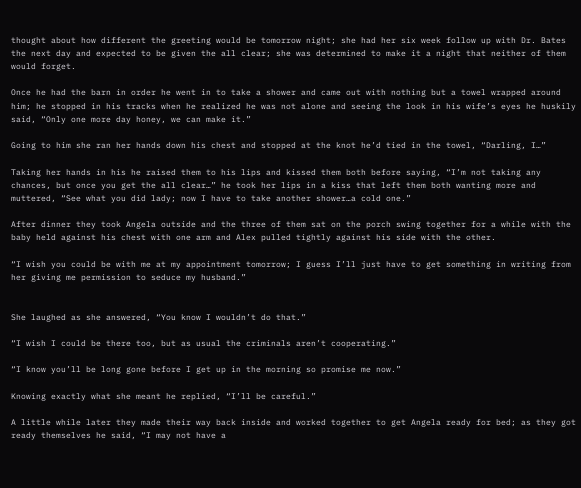thought about how different the greeting would be tomorrow night; she had her six week follow up with Dr. Bates the next day and expected to be given the all clear; she was determined to make it a night that neither of them would forget.

Once he had the barn in order he went in to take a shower and came out with nothing but a towel wrapped around him; he stopped in his tracks when he realized he was not alone and seeing the look in his wife’s eyes he huskily said, “Only one more day honey, we can make it.”

Going to him she ran her hands down his chest and stopped at the knot he’d tied in the towel, “Darling, I…”

Taking her hands in his he raised them to his lips and kissed them both before saying, “I’m not taking any chances, but once you get the all clear…” he took her lips in a kiss that left them both wanting more and muttered, “See what you did lady; now I have to take another shower…a cold one.”

After dinner they took Angela outside and the three of them sat on the porch swing together for a while with the baby held against his chest with one arm and Alex pulled tightly against his side with the other.

“I wish you could be with me at my appointment tomorrow; I guess I’ll just have to get something in writing from her giving me permission to seduce my husband.”


She laughed as she answered, “You know I wouldn’t do that.”

“I wish I could be there too, but as usual the criminals aren’t cooperating.”

“I know you’ll be long gone before I get up in the morning so promise me now.”

Knowing exactly what she meant he replied, “I’ll be careful.”

A little while later they made their way back inside and worked together to get Angela ready for bed; as they got ready themselves he said, “I may not have a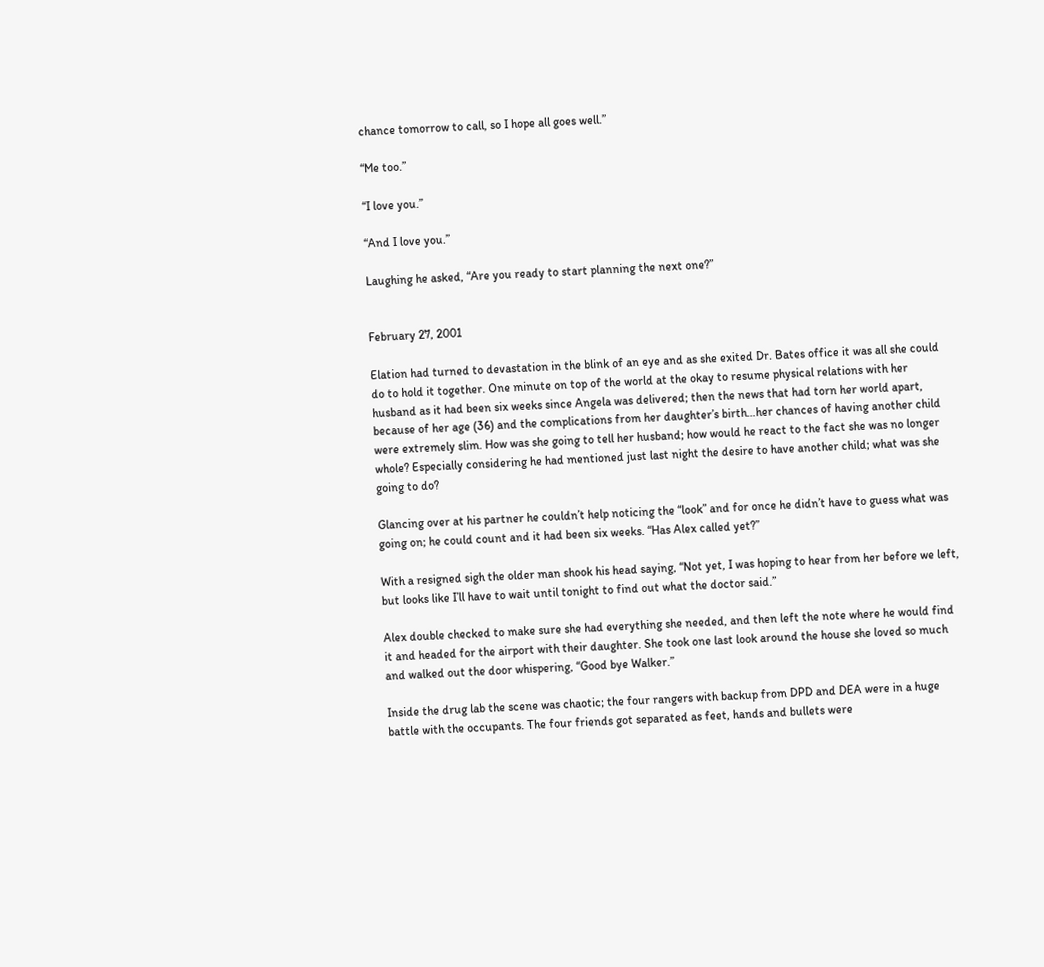chance tomorrow to call, so I hope all goes well.”

“Me too.”

“I love you.”

“And I love you.”

Laughing he asked, “Are you ready to start planning the next one?”


February 27, 2001

Elation had turned to devastation in the blink of an eye and as she exited Dr. Bates office it was all she could do to hold it together. One minute on top of the world at the okay to resume physical relations with her husband as it had been six weeks since Angela was delivered; then the news that had torn her world apart, because of her age (36) and the complications from her daughter’s birth…her chances of having another child were extremely slim. How was she going to tell her husband; how would he react to the fact she was no longer whole? Especially considering he had mentioned just last night the desire to have another child; what was she going to do?

Glancing over at his partner he couldn’t help noticing the “look” and for once he didn’t have to guess what was going on; he could count and it had been six weeks. “Has Alex called yet?”

With a resigned sigh the older man shook his head saying, “Not yet, I was hoping to hear from her before we left, but looks like I’ll have to wait until tonight to find out what the doctor said.”

Alex double checked to make sure she had everything she needed, and then left the note where he would find it and headed for the airport with their daughter. She took one last look around the house she loved so much and walked out the door whispering, “Good bye Walker.”

Inside the drug lab the scene was chaotic; the four rangers with backup from DPD and DEA were in a huge battle with the occupants. The four friends got separated as feet, hands and bullets were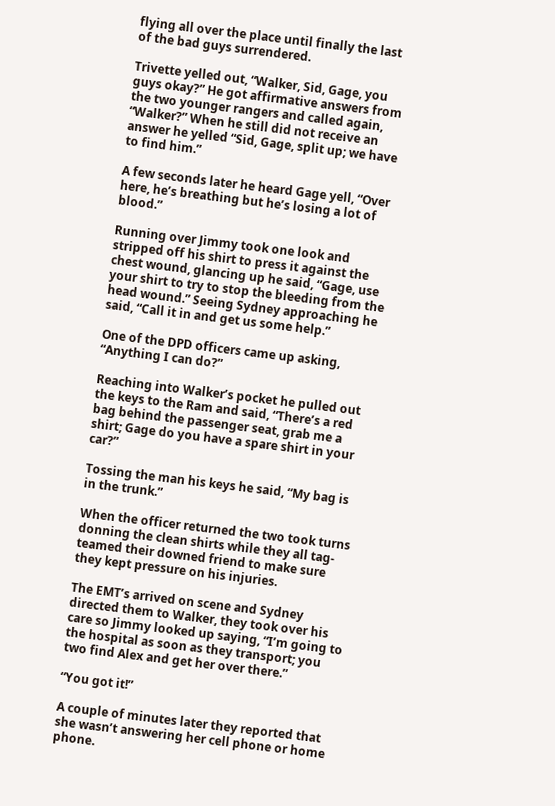flying all over the place until finally the last of the bad guys surrendered.

Trivette yelled out, “Walker, Sid, Gage, you guys okay?” He got affirmative answers from the two younger rangers and called again, “Walker?” When he still did not receive an answer he yelled “Sid, Gage, split up; we have to find him.”

A few seconds later he heard Gage yell, “Over here, he’s breathing but he’s losing a lot of blood.”

Running over Jimmy took one look and stripped off his shirt to press it against the chest wound, glancing up he said, “Gage, use your shirt to try to stop the bleeding from the head wound.” Seeing Sydney approaching he said, “Call it in and get us some help.”

One of the DPD officers came up asking, “Anything I can do?”

Reaching into Walker’s pocket he pulled out the keys to the Ram and said, “There’s a red bag behind the passenger seat, grab me a shirt; Gage do you have a spare shirt in your car?”

Tossing the man his keys he said, “My bag is in the trunk.”

When the officer returned the two took turns donning the clean shirts while they all tag-teamed their downed friend to make sure they kept pressure on his injuries.

The EMT’s arrived on scene and Sydney directed them to Walker, they took over his care so Jimmy looked up saying, “I’m going to the hospital as soon as they transport; you two find Alex and get her over there.”

“You got it!”

A couple of minutes later they reported that she wasn’t answering her cell phone or home phone.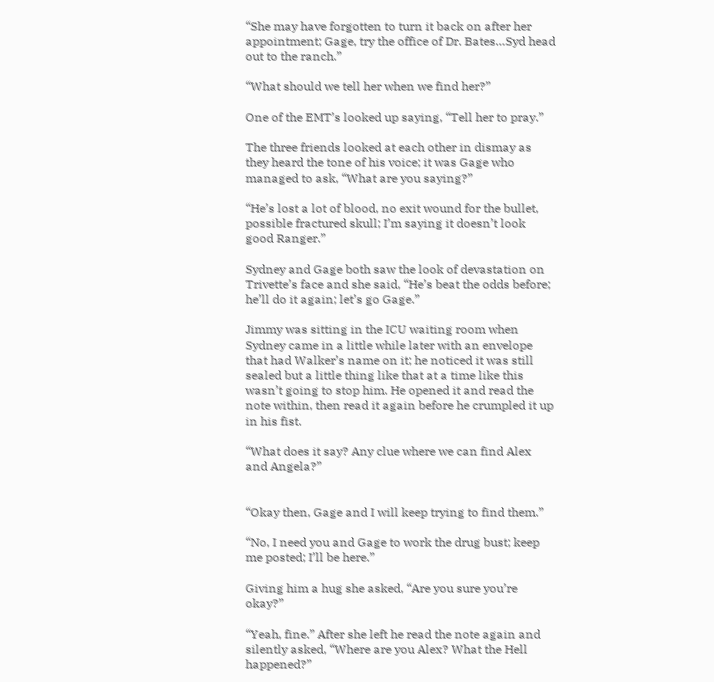“She may have forgotten to turn it back on after her appointment; Gage, try the office of Dr. Bates…Syd head out to the ranch.”

“What should we tell her when we find her?”

One of the EMT’s looked up saying, “Tell her to pray.”

The three friends looked at each other in dismay as they heard the tone of his voice; it was Gage who managed to ask, “What are you saying?”

“He’s lost a lot of blood, no exit wound for the bullet, possible fractured skull; I’m saying it doesn’t look good Ranger.”

Sydney and Gage both saw the look of devastation on Trivette’s face and she said, “He’s beat the odds before; he’ll do it again; let’s go Gage.”

Jimmy was sitting in the ICU waiting room when Sydney came in a little while later with an envelope that had Walker’s name on it; he noticed it was still sealed but a little thing like that at a time like this wasn’t going to stop him. He opened it and read the note within, then read it again before he crumpled it up in his fist.

“What does it say? Any clue where we can find Alex and Angela?”


“Okay then, Gage and I will keep trying to find them.”

“No, I need you and Gage to work the drug bust; keep me posted; I’ll be here.”

Giving him a hug she asked, “Are you sure you’re okay?”

“Yeah, fine.” After she left he read the note again and silently asked, “Where are you Alex? What the Hell happened?”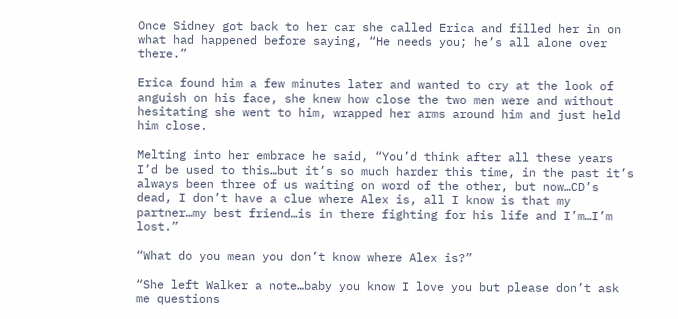Once Sidney got back to her car she called Erica and filled her in on what had happened before saying, “He needs you; he’s all alone over there.”

Erica found him a few minutes later and wanted to cry at the look of anguish on his face, she knew how close the two men were and without hesitating she went to him, wrapped her arms around him and just held him close.

Melting into her embrace he said, “You’d think after all these years I’d be used to this…but it’s so much harder this time, in the past it’s always been three of us waiting on word of the other, but now…CD’s dead, I don’t have a clue where Alex is, all I know is that my partner…my best friend…is in there fighting for his life and I’m…I’m lost.”

“What do you mean you don’t know where Alex is?”

“She left Walker a note…baby you know I love you but please don’t ask me questions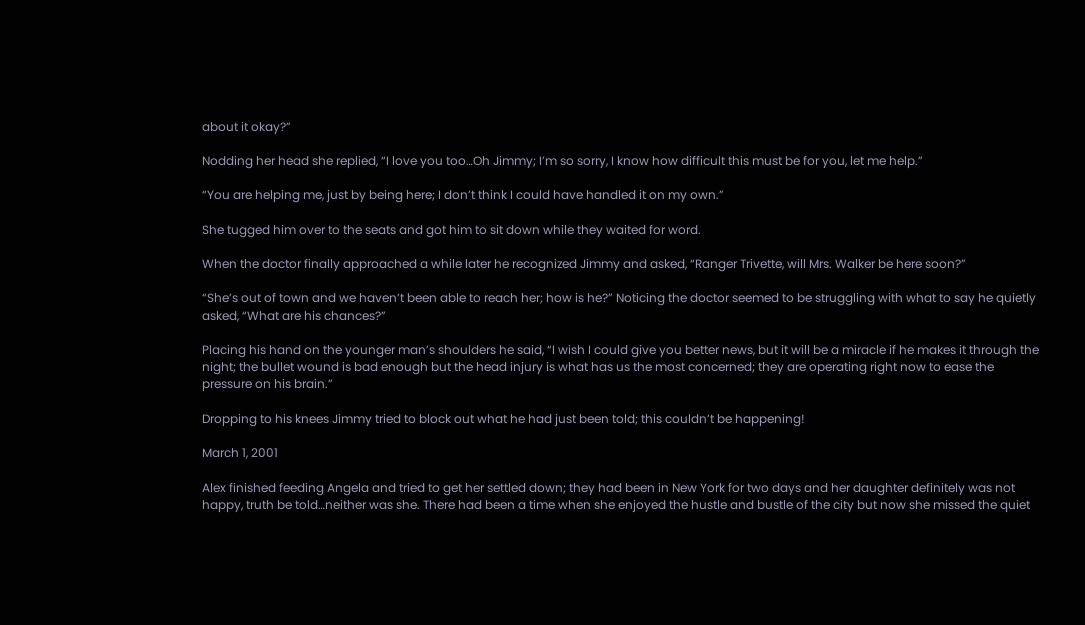about it okay?”

Nodding her head she replied, “I love you too…Oh Jimmy; I’m so sorry, I know how difficult this must be for you, let me help.”

“You are helping me, just by being here; I don’t think I could have handled it on my own.”

She tugged him over to the seats and got him to sit down while they waited for word.

When the doctor finally approached a while later he recognized Jimmy and asked, “Ranger Trivette, will Mrs. Walker be here soon?”

“She’s out of town and we haven’t been able to reach her; how is he?” Noticing the doctor seemed to be struggling with what to say he quietly asked, “What are his chances?”

Placing his hand on the younger man’s shoulders he said, “I wish I could give you better news, but it will be a miracle if he makes it through the night; the bullet wound is bad enough but the head injury is what has us the most concerned; they are operating right now to ease the pressure on his brain.”

Dropping to his knees Jimmy tried to block out what he had just been told; this couldn’t be happening!

March 1, 2001

Alex finished feeding Angela and tried to get her settled down; they had been in New York for two days and her daughter definitely was not happy, truth be told…neither was she. There had been a time when she enjoyed the hustle and bustle of the city but now she missed the quiet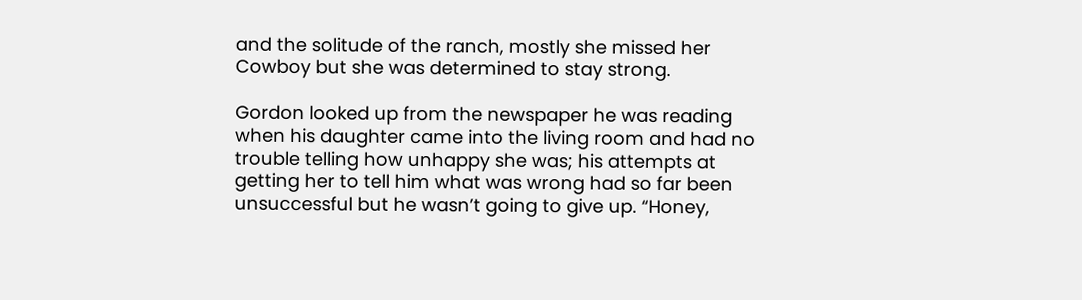and the solitude of the ranch, mostly she missed her Cowboy but she was determined to stay strong.

Gordon looked up from the newspaper he was reading when his daughter came into the living room and had no trouble telling how unhappy she was; his attempts at getting her to tell him what was wrong had so far been unsuccessful but he wasn’t going to give up. “Honey,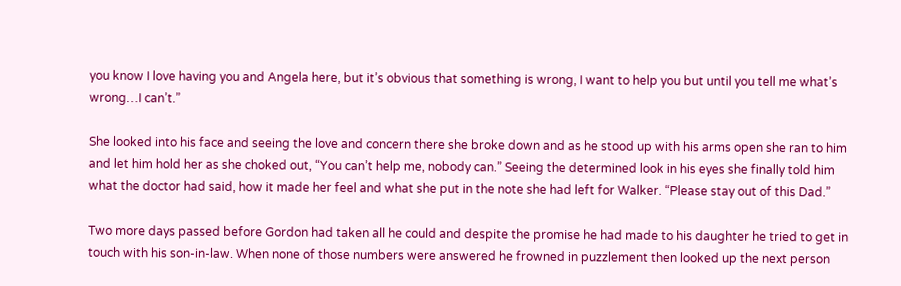you know I love having you and Angela here, but it’s obvious that something is wrong, I want to help you but until you tell me what’s wrong…I can’t.”

She looked into his face and seeing the love and concern there she broke down and as he stood up with his arms open she ran to him and let him hold her as she choked out, “You can’t help me, nobody can.” Seeing the determined look in his eyes she finally told him what the doctor had said, how it made her feel and what she put in the note she had left for Walker. “Please stay out of this Dad.”

Two more days passed before Gordon had taken all he could and despite the promise he had made to his daughter he tried to get in touch with his son-in-law. When none of those numbers were answered he frowned in puzzlement then looked up the next person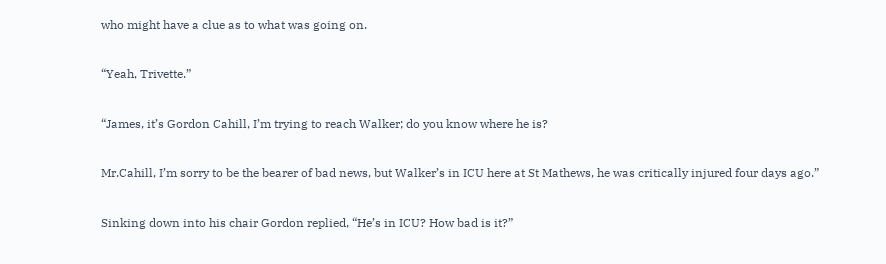who might have a clue as to what was going on.

“Yeah, Trivette.”

“James, it’s Gordon Cahill, I’m trying to reach Walker; do you know where he is?

Mr.Cahill, I’m sorry to be the bearer of bad news, but Walker’s in ICU here at St Mathews, he was critically injured four days ago.”

Sinking down into his chair Gordon replied, “He’s in ICU? How bad is it?”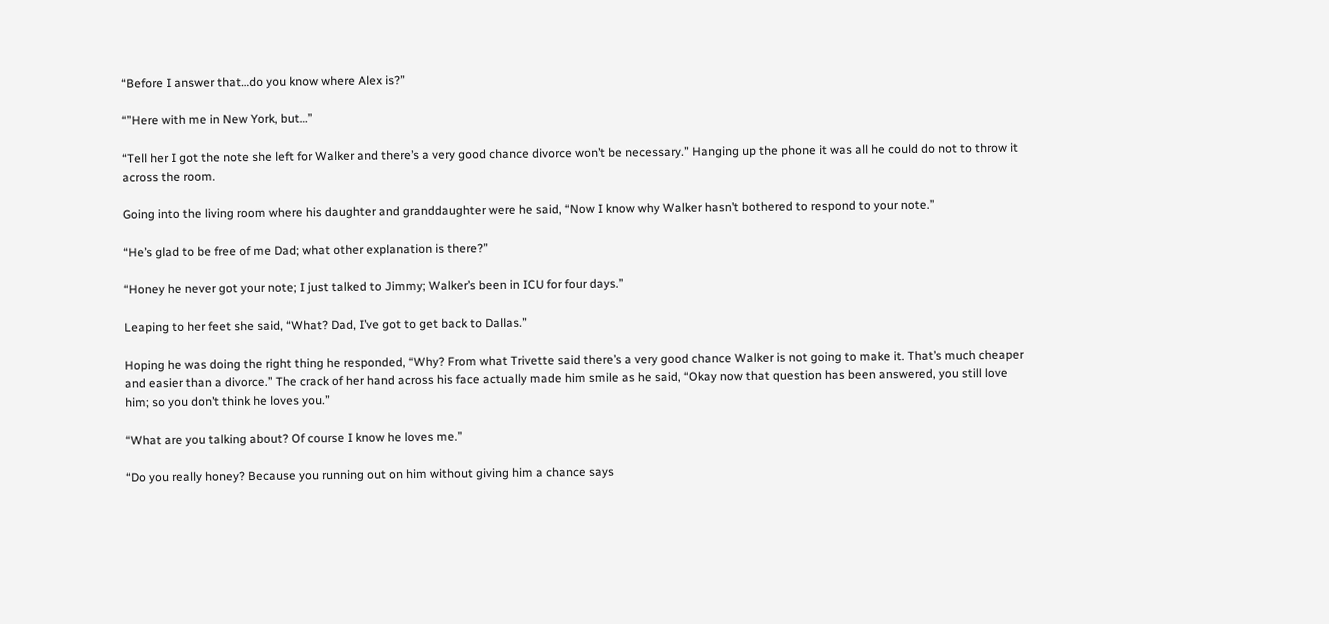“Before I answer that…do you know where Alex is?”

“”Here with me in New York, but…”

“Tell her I got the note she left for Walker and there’s a very good chance divorce won’t be necessary.” Hanging up the phone it was all he could do not to throw it across the room.

Going into the living room where his daughter and granddaughter were he said, “Now I know why Walker hasn’t bothered to respond to your note.”

“He’s glad to be free of me Dad; what other explanation is there?”

“Honey he never got your note; I just talked to Jimmy; Walker’s been in ICU for four days.”

Leaping to her feet she said, “What? Dad, I’ve got to get back to Dallas.”

Hoping he was doing the right thing he responded, “Why? From what Trivette said there’s a very good chance Walker is not going to make it. That’s much cheaper and easier than a divorce.” The crack of her hand across his face actually made him smile as he said, “Okay now that question has been answered, you still love him; so you don’t think he loves you.”

“What are you talking about? Of course I know he loves me.”

“Do you really honey? Because you running out on him without giving him a chance says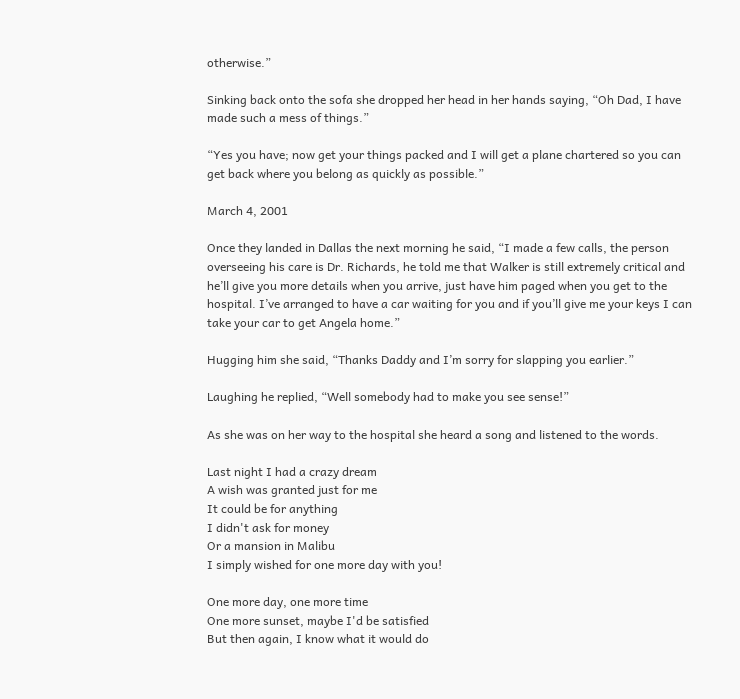otherwise.”

Sinking back onto the sofa she dropped her head in her hands saying, “Oh Dad, I have made such a mess of things.”

“Yes you have; now get your things packed and I will get a plane chartered so you can get back where you belong as quickly as possible.”

March 4, 2001

Once they landed in Dallas the next morning he said, “I made a few calls, the person overseeing his care is Dr. Richards, he told me that Walker is still extremely critical and he’ll give you more details when you arrive, just have him paged when you get to the hospital. I’ve arranged to have a car waiting for you and if you’ll give me your keys I can take your car to get Angela home.”

Hugging him she said, “Thanks Daddy and I’m sorry for slapping you earlier.”

Laughing he replied, “Well somebody had to make you see sense!”

As she was on her way to the hospital she heard a song and listened to the words.

Last night I had a crazy dream
A wish was granted just for me
It could be for anything
I didn't ask for money
Or a mansion in Malibu
I simply wished for one more day with you!

One more day, one more time
One more sunset, maybe I'd be satisfied
But then again, I know what it would do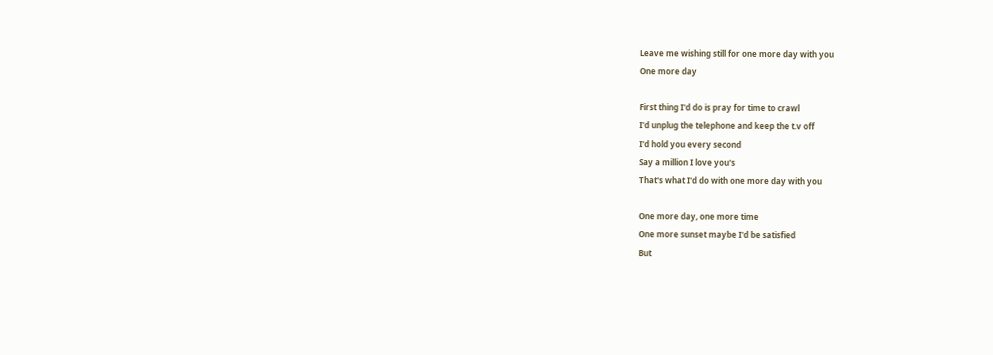Leave me wishing still for one more day with you
One more day

First thing I'd do is pray for time to crawl
I'd unplug the telephone and keep the t.v off
I'd hold you every second
Say a million I love you's
That's what I'd do with one more day with you

One more day, one more time
One more sunset maybe I'd be satisfied
But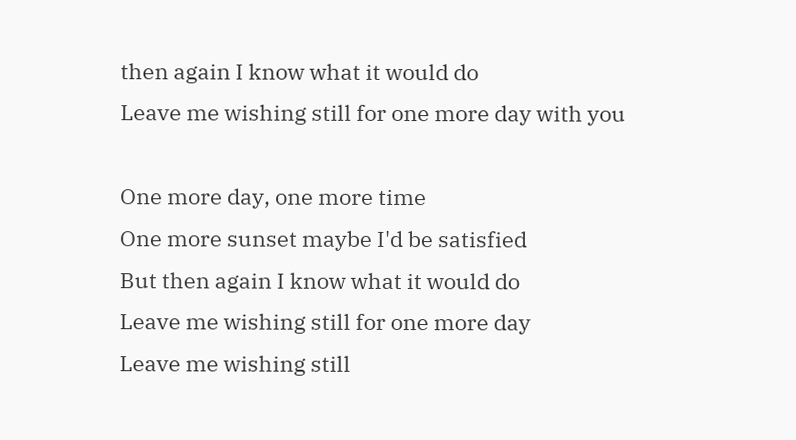then again I know what it would do
Leave me wishing still for one more day with you

One more day, one more time
One more sunset maybe I'd be satisfied
But then again I know what it would do
Leave me wishing still for one more day
Leave me wishing still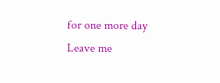for one more day
Leave me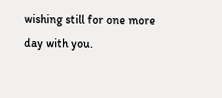wishing still for one more day with you.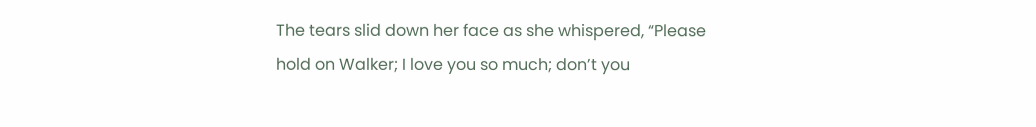The tears slid down her face as she whispered, “Please hold on Walker; I love you so much; don’t you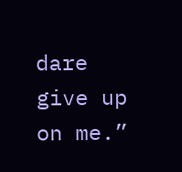dare give up on me.”